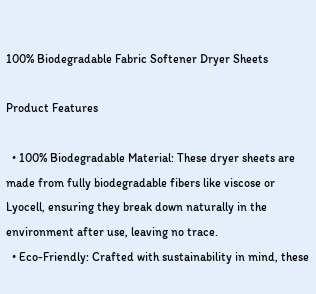100% Biodegradable Fabric Softener Dryer Sheets

Product Features

  • 100% Biodegradable Material: These dryer sheets are made from fully biodegradable fibers like viscose or Lyocell, ensuring they break down naturally in the environment after use, leaving no trace.
  • Eco-Friendly: Crafted with sustainability in mind, these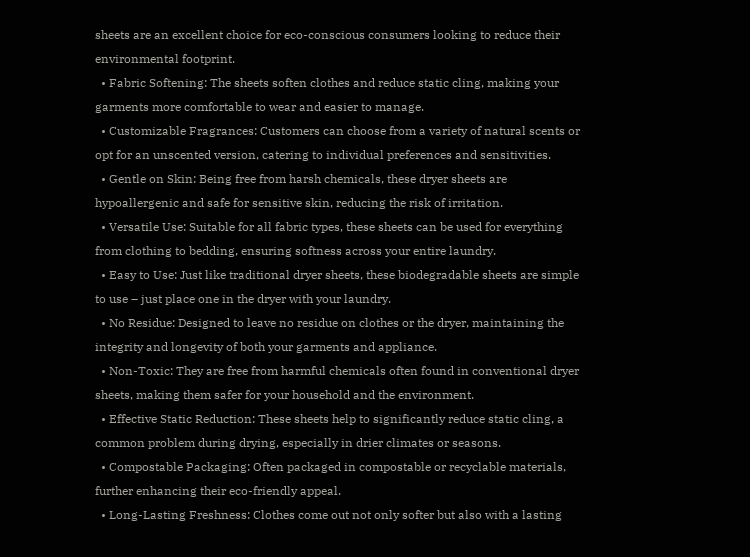sheets are an excellent choice for eco-conscious consumers looking to reduce their environmental footprint.
  • Fabric Softening: The sheets soften clothes and reduce static cling, making your garments more comfortable to wear and easier to manage.
  • Customizable Fragrances: Customers can choose from a variety of natural scents or opt for an unscented version, catering to individual preferences and sensitivities.
  • Gentle on Skin: Being free from harsh chemicals, these dryer sheets are hypoallergenic and safe for sensitive skin, reducing the risk of irritation.
  • Versatile Use: Suitable for all fabric types, these sheets can be used for everything from clothing to bedding, ensuring softness across your entire laundry.
  • Easy to Use: Just like traditional dryer sheets, these biodegradable sheets are simple to use – just place one in the dryer with your laundry.
  • No Residue: Designed to leave no residue on clothes or the dryer, maintaining the integrity and longevity of both your garments and appliance.
  • Non-Toxic: They are free from harmful chemicals often found in conventional dryer sheets, making them safer for your household and the environment.
  • Effective Static Reduction: These sheets help to significantly reduce static cling, a common problem during drying, especially in drier climates or seasons.
  • Compostable Packaging: Often packaged in compostable or recyclable materials, further enhancing their eco-friendly appeal.
  • Long-Lasting Freshness: Clothes come out not only softer but also with a lasting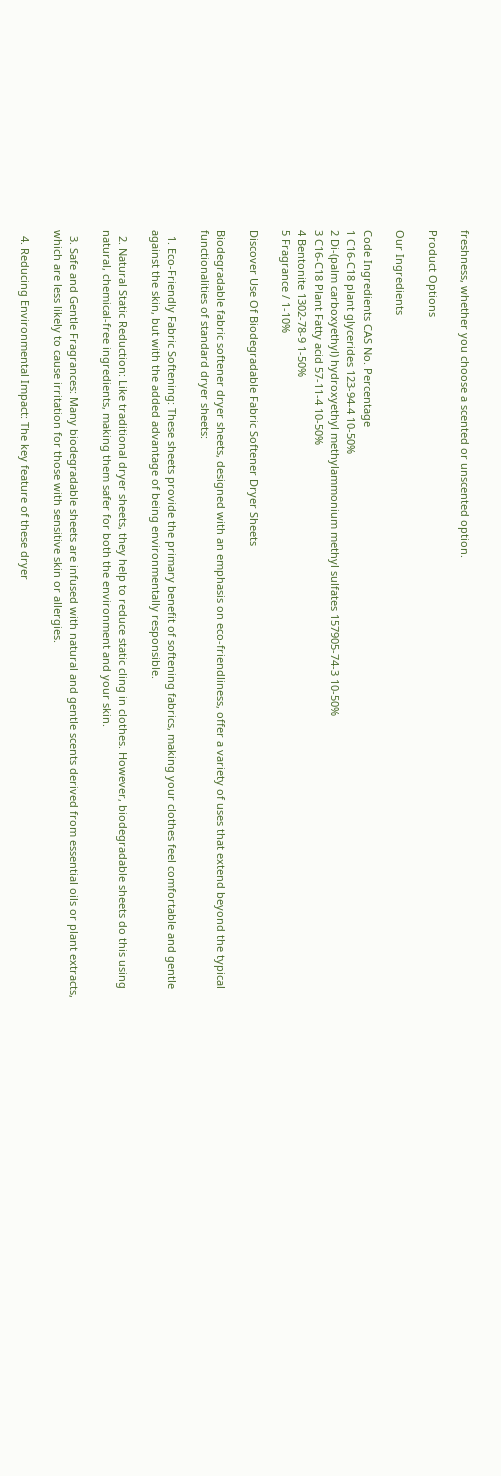freshness, whether you choose a scented or unscented option.

Product Options

Our Ingredients

Code Ingredients CAS No. Percentage
1 C16-C18 plant glycerides 123-94-4 10-50%
2 Di-(palm carboxyethyl) hydroxyethyl methylammonium methyl sulfates 157905-74-3 10-50%
3 C16-C18 Plant Fatty acid 57-11-4 10-50%
4 Bentonite 1302-78-9 1-50%
5 Fragrance / 1-10%

Discover Use Of Biodegradable Fabric Softener Dryer Sheets

Biodegradable fabric softener dryer sheets, designed with an emphasis on eco-friendliness, offer a variety of uses that extend beyond the typical functionalities of standard dryer sheets:

  1. Eco-Friendly Fabric Softening: These sheets provide the primary benefit of softening fabrics, making your clothes feel comfortable and gentle against the skin, but with the added advantage of being environmentally responsible.

  2. Natural Static Reduction: Like traditional dryer sheets, they help to reduce static cling in clothes. However, biodegradable sheets do this using natural, chemical-free ingredients, making them safer for both the environment and your skin.

  3. Safe and Gentle Fragrances: Many biodegradable sheets are infused with natural and gentle scents derived from essential oils or plant extracts, which are less likely to cause irritation for those with sensitive skin or allergies.

  4. Reducing Environmental Impact: The key feature of these dryer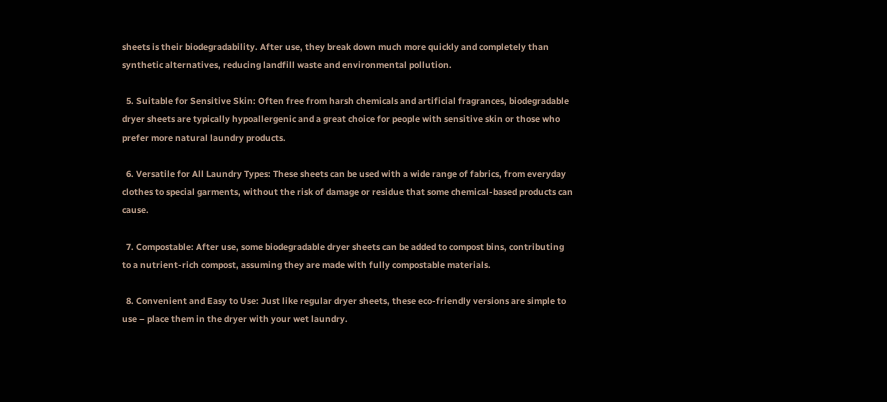sheets is their biodegradability. After use, they break down much more quickly and completely than synthetic alternatives, reducing landfill waste and environmental pollution.

  5. Suitable for Sensitive Skin: Often free from harsh chemicals and artificial fragrances, biodegradable dryer sheets are typically hypoallergenic and a great choice for people with sensitive skin or those who prefer more natural laundry products.

  6. Versatile for All Laundry Types: These sheets can be used with a wide range of fabrics, from everyday clothes to special garments, without the risk of damage or residue that some chemical-based products can cause.

  7. Compostable: After use, some biodegradable dryer sheets can be added to compost bins, contributing to a nutrient-rich compost, assuming they are made with fully compostable materials.

  8. Convenient and Easy to Use: Just like regular dryer sheets, these eco-friendly versions are simple to use – place them in the dryer with your wet laundry.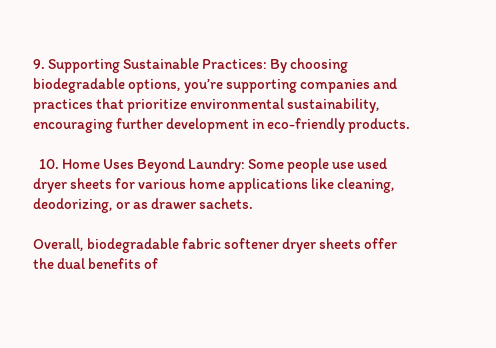9. Supporting Sustainable Practices: By choosing biodegradable options, you’re supporting companies and practices that prioritize environmental sustainability, encouraging further development in eco-friendly products.

  10. Home Uses Beyond Laundry: Some people use used dryer sheets for various home applications like cleaning, deodorizing, or as drawer sachets.

Overall, biodegradable fabric softener dryer sheets offer the dual benefits of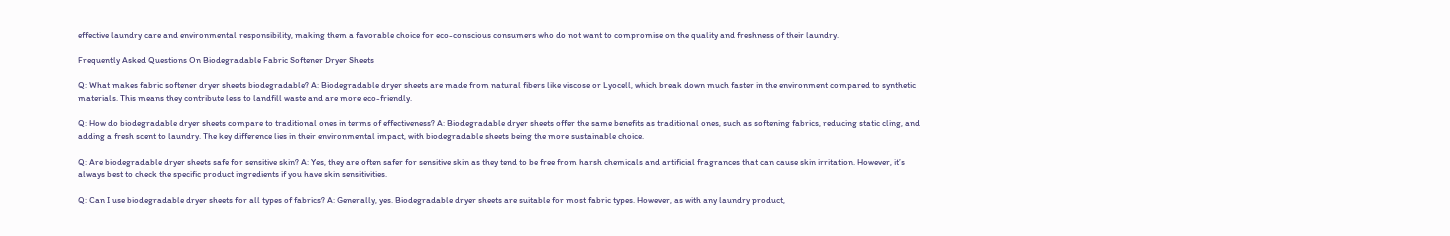effective laundry care and environmental responsibility, making them a favorable choice for eco-conscious consumers who do not want to compromise on the quality and freshness of their laundry.

Frequently Asked Questions On Biodegradable Fabric Softener Dryer Sheets

Q: What makes fabric softener dryer sheets biodegradable? A: Biodegradable dryer sheets are made from natural fibers like viscose or Lyocell, which break down much faster in the environment compared to synthetic materials. This means they contribute less to landfill waste and are more eco-friendly.

Q: How do biodegradable dryer sheets compare to traditional ones in terms of effectiveness? A: Biodegradable dryer sheets offer the same benefits as traditional ones, such as softening fabrics, reducing static cling, and adding a fresh scent to laundry. The key difference lies in their environmental impact, with biodegradable sheets being the more sustainable choice.

Q: Are biodegradable dryer sheets safe for sensitive skin? A: Yes, they are often safer for sensitive skin as they tend to be free from harsh chemicals and artificial fragrances that can cause skin irritation. However, it’s always best to check the specific product ingredients if you have skin sensitivities.

Q: Can I use biodegradable dryer sheets for all types of fabrics? A: Generally, yes. Biodegradable dryer sheets are suitable for most fabric types. However, as with any laundry product,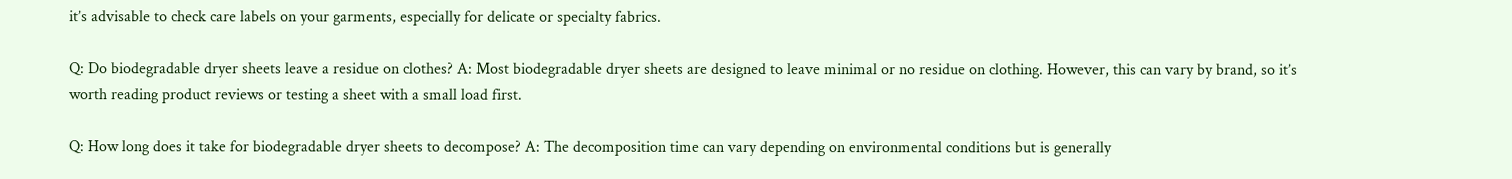it’s advisable to check care labels on your garments, especially for delicate or specialty fabrics.

Q: Do biodegradable dryer sheets leave a residue on clothes? A: Most biodegradable dryer sheets are designed to leave minimal or no residue on clothing. However, this can vary by brand, so it’s worth reading product reviews or testing a sheet with a small load first.

Q: How long does it take for biodegradable dryer sheets to decompose? A: The decomposition time can vary depending on environmental conditions but is generally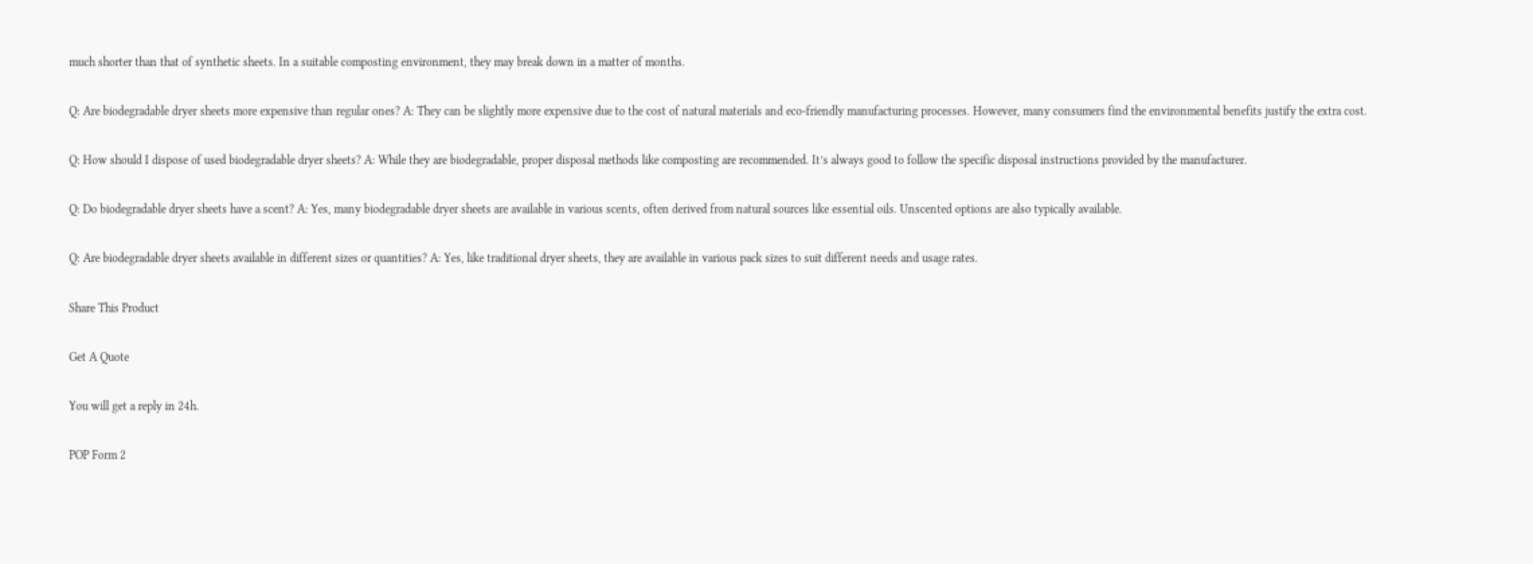much shorter than that of synthetic sheets. In a suitable composting environment, they may break down in a matter of months.

Q: Are biodegradable dryer sheets more expensive than regular ones? A: They can be slightly more expensive due to the cost of natural materials and eco-friendly manufacturing processes. However, many consumers find the environmental benefits justify the extra cost.

Q: How should I dispose of used biodegradable dryer sheets? A: While they are biodegradable, proper disposal methods like composting are recommended. It’s always good to follow the specific disposal instructions provided by the manufacturer.

Q: Do biodegradable dryer sheets have a scent? A: Yes, many biodegradable dryer sheets are available in various scents, often derived from natural sources like essential oils. Unscented options are also typically available.

Q: Are biodegradable dryer sheets available in different sizes or quantities? A: Yes, like traditional dryer sheets, they are available in various pack sizes to suit different needs and usage rates.

Share This Product

Get A Quote

You will get a reply in 24h.

POP Form 2